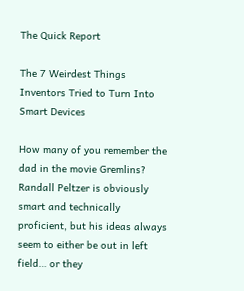The Quick Report

The 7 Weirdest Things Inventors Tried to Turn Into Smart Devices

How many of you remember the dad in the movie Gremlins? Randall Peltzer is obviously smart and technically proficient, but his ideas always seem to either be out in left field… or they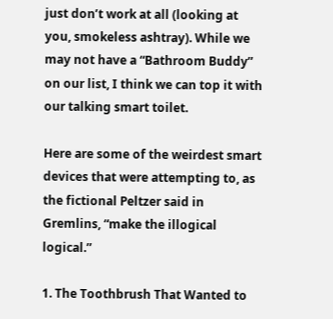just don’t work at all (looking at you, smokeless ashtray). While we may not have a “Bathroom Buddy” on our list, I think we can top it with our talking smart toilet.

Here are some of the weirdest smart devices that were attempting to, as the fictional Peltzer said in Gremlins, “make the illogical logical.”

1. The Toothbrush That Wanted to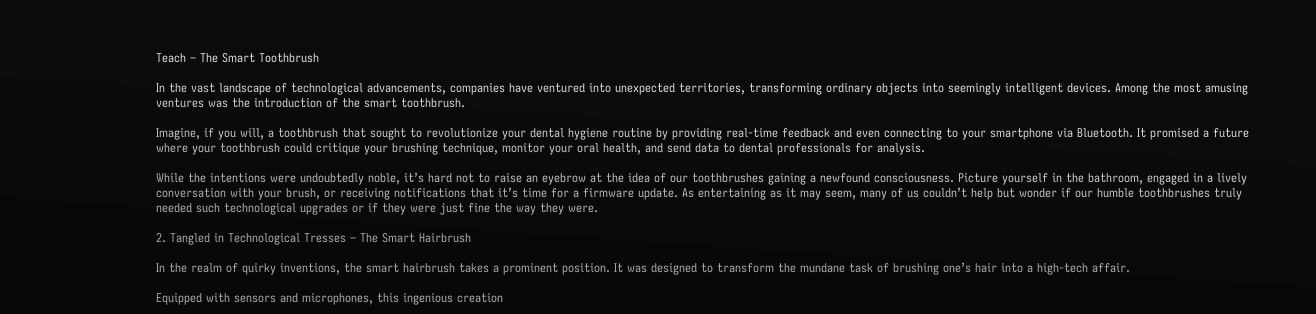Teach – The Smart Toothbrush

In the vast landscape of technological advancements, companies have ventured into unexpected territories, transforming ordinary objects into seemingly intelligent devices. Among the most amusing ventures was the introduction of the smart toothbrush.

Imagine, if you will, a toothbrush that sought to revolutionize your dental hygiene routine by providing real-time feedback and even connecting to your smartphone via Bluetooth. It promised a future where your toothbrush could critique your brushing technique, monitor your oral health, and send data to dental professionals for analysis.

While the intentions were undoubtedly noble, it’s hard not to raise an eyebrow at the idea of our toothbrushes gaining a newfound consciousness. Picture yourself in the bathroom, engaged in a lively conversation with your brush, or receiving notifications that it’s time for a firmware update. As entertaining as it may seem, many of us couldn’t help but wonder if our humble toothbrushes truly needed such technological upgrades or if they were just fine the way they were.

2. Tangled in Technological Tresses – The Smart Hairbrush

In the realm of quirky inventions, the smart hairbrush takes a prominent position. It was designed to transform the mundane task of brushing one’s hair into a high-tech affair.

Equipped with sensors and microphones, this ingenious creation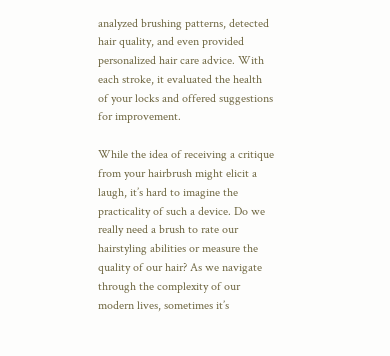analyzed brushing patterns, detected hair quality, and even provided personalized hair care advice. With each stroke, it evaluated the health of your locks and offered suggestions for improvement.

While the idea of receiving a critique from your hairbrush might elicit a laugh, it’s hard to imagine the practicality of such a device. Do we really need a brush to rate our hairstyling abilities or measure the quality of our hair? As we navigate through the complexity of our modern lives, sometimes it’s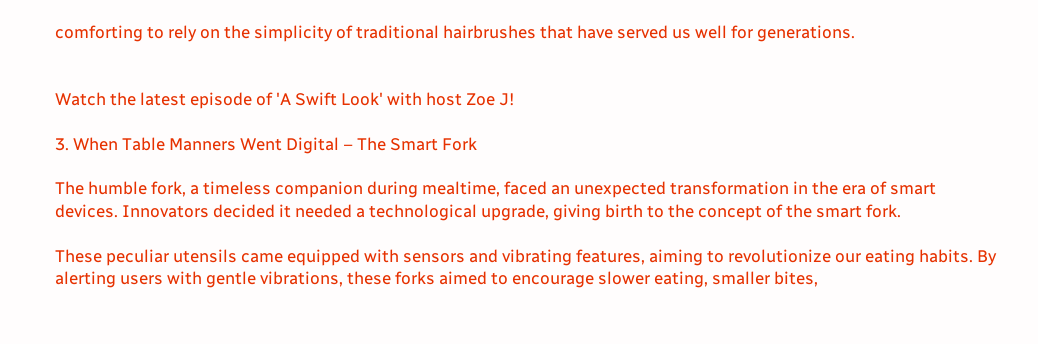comforting to rely on the simplicity of traditional hairbrushes that have served us well for generations.


Watch the latest episode of 'A Swift Look' with host Zoe J!

3. When Table Manners Went Digital – The Smart Fork

The humble fork, a timeless companion during mealtime, faced an unexpected transformation in the era of smart devices. Innovators decided it needed a technological upgrade, giving birth to the concept of the smart fork.

These peculiar utensils came equipped with sensors and vibrating features, aiming to revolutionize our eating habits. By alerting users with gentle vibrations, these forks aimed to encourage slower eating, smaller bites,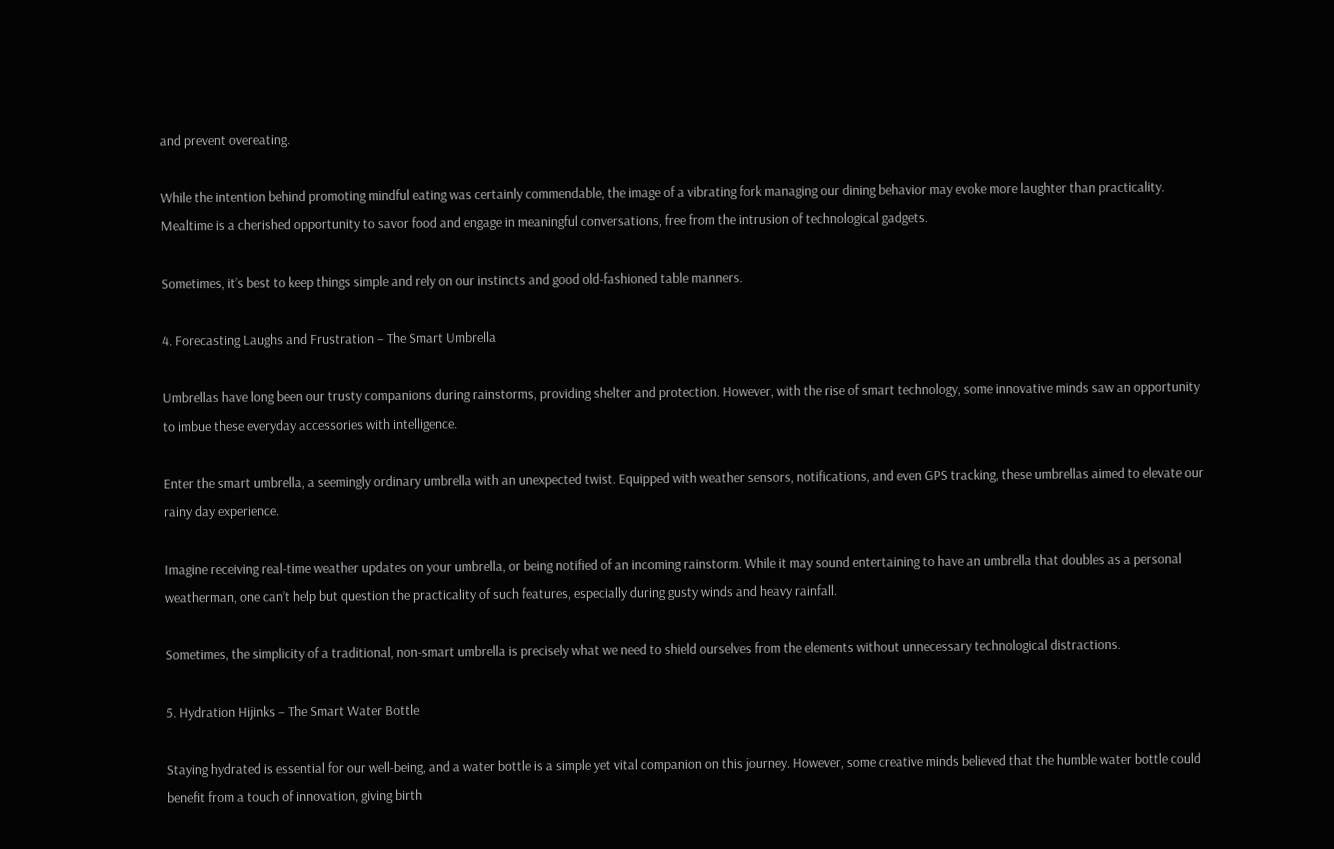and prevent overeating.

While the intention behind promoting mindful eating was certainly commendable, the image of a vibrating fork managing our dining behavior may evoke more laughter than practicality. Mealtime is a cherished opportunity to savor food and engage in meaningful conversations, free from the intrusion of technological gadgets.

Sometimes, it’s best to keep things simple and rely on our instincts and good old-fashioned table manners.

4. Forecasting Laughs and Frustration – The Smart Umbrella

Umbrellas have long been our trusty companions during rainstorms, providing shelter and protection. However, with the rise of smart technology, some innovative minds saw an opportunity to imbue these everyday accessories with intelligence.

Enter the smart umbrella, a seemingly ordinary umbrella with an unexpected twist. Equipped with weather sensors, notifications, and even GPS tracking, these umbrellas aimed to elevate our rainy day experience.

Imagine receiving real-time weather updates on your umbrella, or being notified of an incoming rainstorm. While it may sound entertaining to have an umbrella that doubles as a personal weatherman, one can’t help but question the practicality of such features, especially during gusty winds and heavy rainfall.

Sometimes, the simplicity of a traditional, non-smart umbrella is precisely what we need to shield ourselves from the elements without unnecessary technological distractions.

5. Hydration Hijinks – The Smart Water Bottle

Staying hydrated is essential for our well-being, and a water bottle is a simple yet vital companion on this journey. However, some creative minds believed that the humble water bottle could benefit from a touch of innovation, giving birth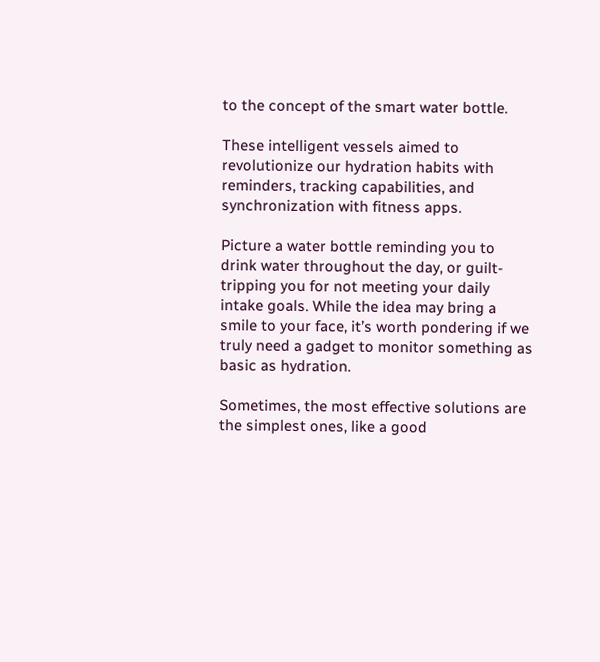to the concept of the smart water bottle.

These intelligent vessels aimed to revolutionize our hydration habits with reminders, tracking capabilities, and synchronization with fitness apps.

Picture a water bottle reminding you to drink water throughout the day, or guilt-tripping you for not meeting your daily intake goals. While the idea may bring a smile to your face, it’s worth pondering if we truly need a gadget to monitor something as basic as hydration.

Sometimes, the most effective solutions are the simplest ones, like a good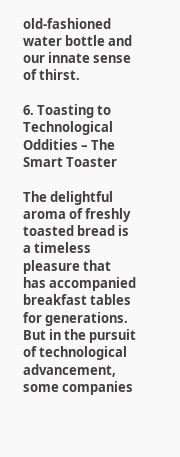old-fashioned water bottle and our innate sense of thirst.

6. Toasting to Technological Oddities – The Smart Toaster

The delightful aroma of freshly toasted bread is a timeless pleasure that has accompanied breakfast tables for generations. But in the pursuit of technological advancement, some companies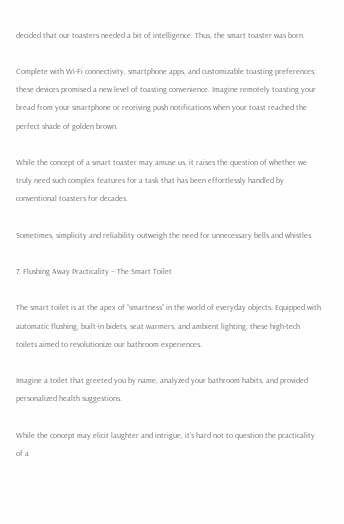decided that our toasters needed a bit of intelligence. Thus, the smart toaster was born.

Complete with Wi-Fi connectivity, smartphone apps, and customizable toasting preferences; these devices promised a new level of toasting convenience. Imagine remotely toasting your bread from your smartphone or receiving push notifications when your toast reached the perfect shade of golden brown.

While the concept of a smart toaster may amuse us, it raises the question of whether we truly need such complex features for a task that has been effortlessly handled by conventional toasters for decades.

Sometimes, simplicity and reliability outweigh the need for unnecessary bells and whistles.

7. Flushing Away Practicality – The Smart Toilet

The smart toilet is at the apex of “smartness” in the world of everyday objects. Equipped with automatic flushing, built-in bidets, seat warmers, and ambient lighting, these high-tech toilets aimed to revolutionize our bathroom experiences.

Imagine a toilet that greeted you by name, analyzed your bathroom habits, and provided personalized health suggestions.

While the concept may elicit laughter and intrigue, it’s hard not to question the practicality of a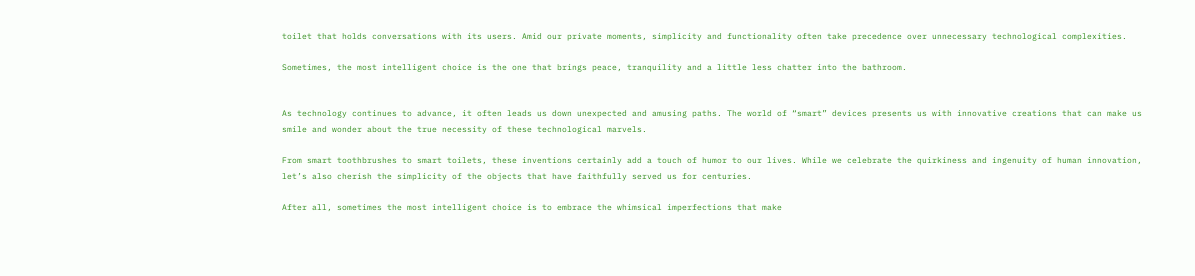toilet that holds conversations with its users. Amid our private moments, simplicity and functionality often take precedence over unnecessary technological complexities.

Sometimes, the most intelligent choice is the one that brings peace, tranquility and a little less chatter into the bathroom.


As technology continues to advance, it often leads us down unexpected and amusing paths. The world of “smart” devices presents us with innovative creations that can make us smile and wonder about the true necessity of these technological marvels.

From smart toothbrushes to smart toilets, these inventions certainly add a touch of humor to our lives. While we celebrate the quirkiness and ingenuity of human innovation, let’s also cherish the simplicity of the objects that have faithfully served us for centuries.

After all, sometimes the most intelligent choice is to embrace the whimsical imperfections that make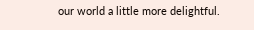our world a little more delightful.